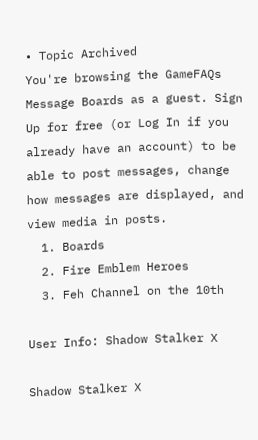• Topic Archived
You're browsing the GameFAQs Message Boards as a guest. Sign Up for free (or Log In if you already have an account) to be able to post messages, change how messages are displayed, and view media in posts.
  1. Boards
  2. Fire Emblem Heroes
  3. Feh Channel on the 10th

User Info: Shadow Stalker X

Shadow Stalker X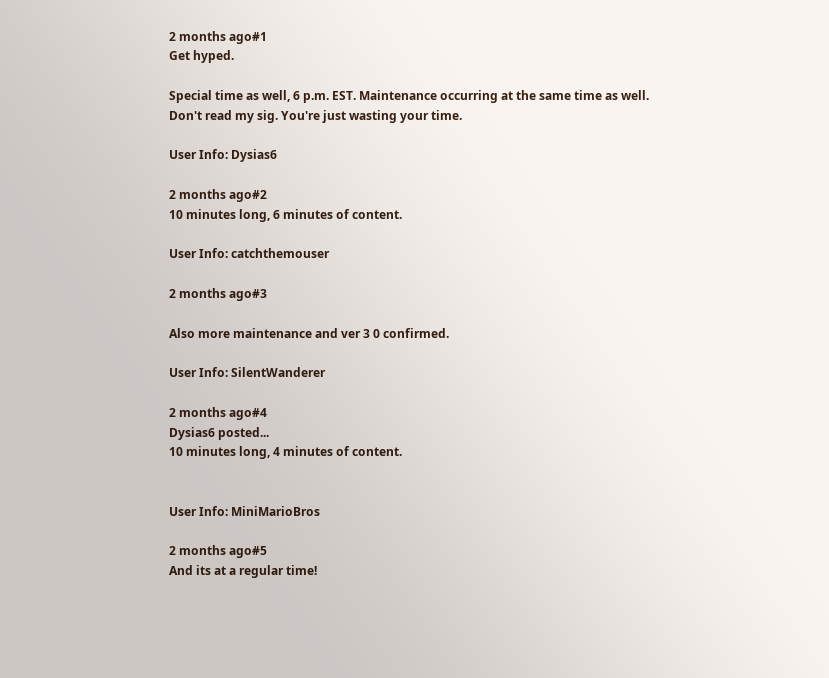2 months ago#1
Get hyped.

Special time as well, 6 p.m. EST. Maintenance occurring at the same time as well.
Don't read my sig. You're just wasting your time.

User Info: Dysias6

2 months ago#2
10 minutes long, 6 minutes of content.

User Info: catchthemouser

2 months ago#3

Also more maintenance and ver 3 0 confirmed.

User Info: SilentWanderer

2 months ago#4
Dysias6 posted...
10 minutes long, 4 minutes of content.


User Info: MiniMarioBros

2 months ago#5
And its at a regular time!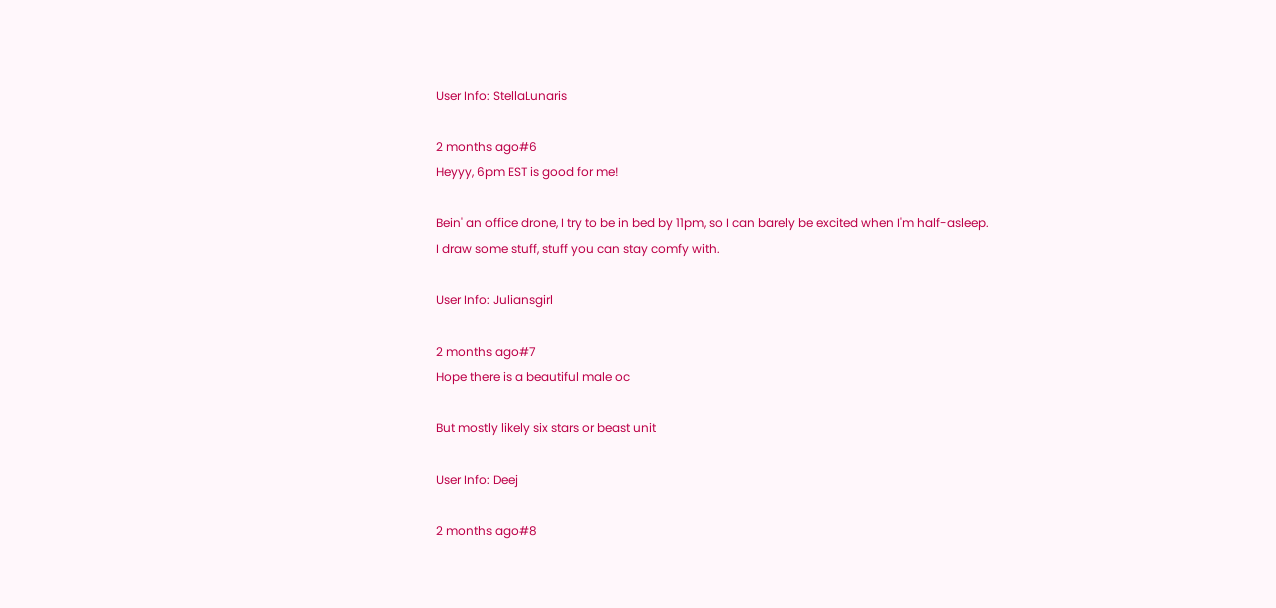User Info: StellaLunaris

2 months ago#6
Heyyy, 6pm EST is good for me!

Bein' an office drone, I try to be in bed by 11pm, so I can barely be excited when I'm half-asleep.
I draw some stuff, stuff you can stay comfy with.

User Info: Juliansgirl

2 months ago#7
Hope there is a beautiful male oc

But mostly likely six stars or beast unit

User Info: Deej

2 months ago#8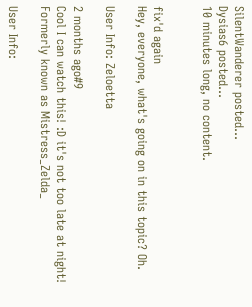SilentWanderer posted...
Dysias6 posted...
10 minutes long, no content.


fix'd again
Hey, everyone, what's going on in this topic? Oh.

User Info: Zeloetta

2 months ago#9
Cool I can watch this! :D it's not too late at night!
Formerly known as Mistress_Zelda_

User Info: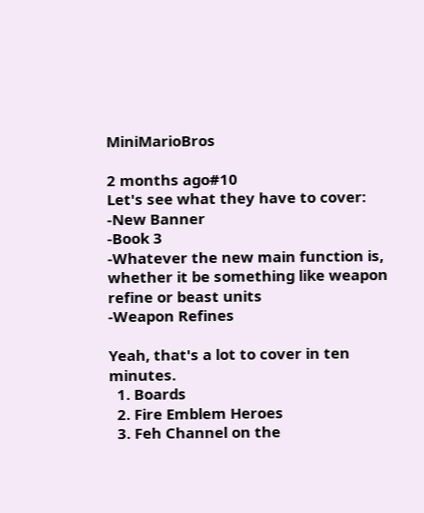MiniMarioBros

2 months ago#10
Let's see what they have to cover:
-New Banner
-Book 3
-Whatever the new main function is, whether it be something like weapon refine or beast units
-Weapon Refines

Yeah, that's a lot to cover in ten minutes.
  1. Boards
  2. Fire Emblem Heroes
  3. Feh Channel on the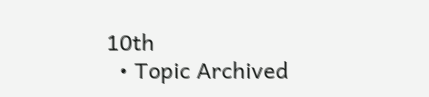10th
  • Topic Archived